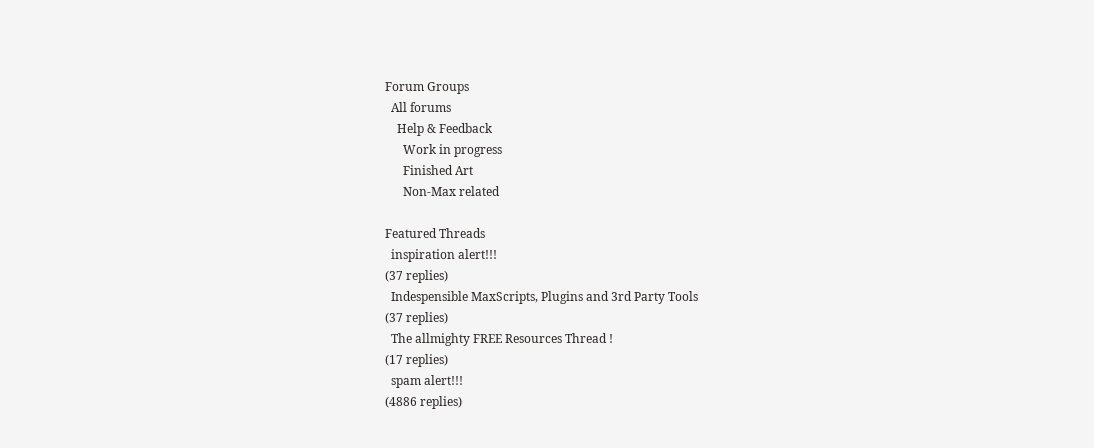Forum Groups
  All forums
    Help & Feedback
      Work in progress
      Finished Art
      Non-Max related

Featured Threads
  inspiration alert!!!
(37 replies)
  Indespensible MaxScripts, Plugins and 3rd Party Tools
(37 replies)
  The allmighty FREE Resources Thread !
(17 replies)
  spam alert!!!
(4886 replies)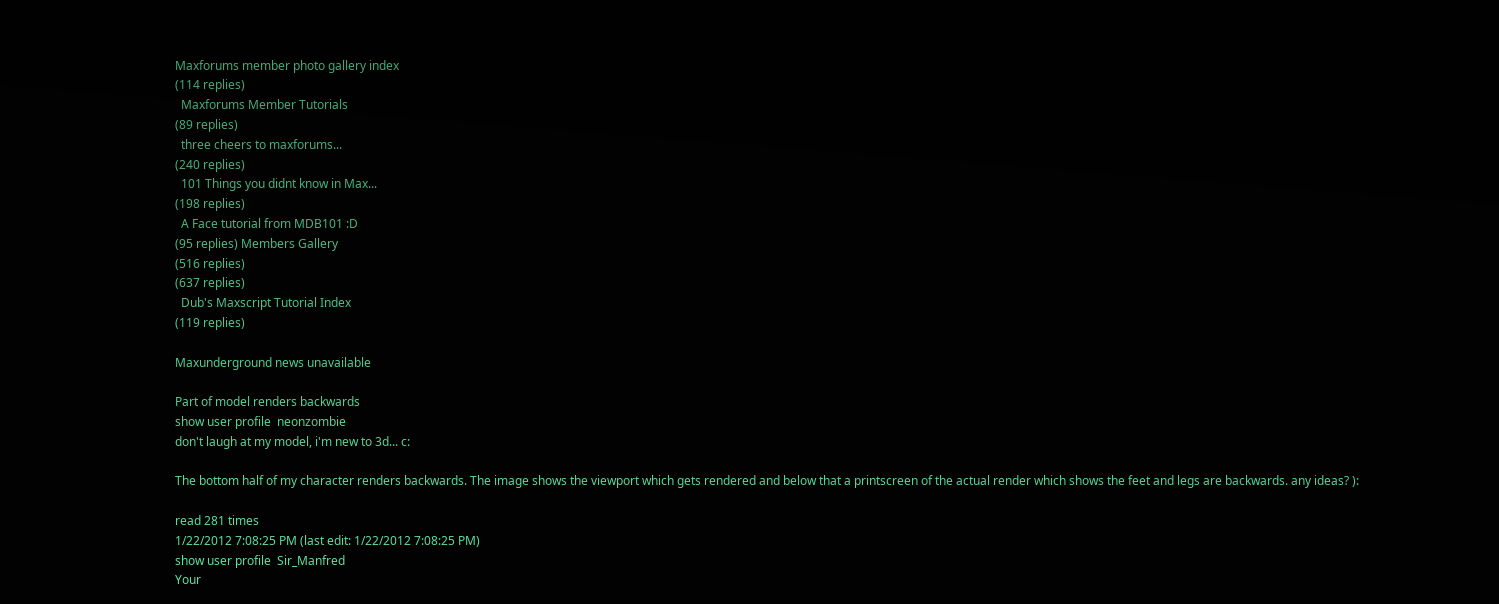Maxforums member photo gallery index
(114 replies)
  Maxforums Member Tutorials
(89 replies)
  three cheers to maxforums...
(240 replies)
  101 Things you didnt know in Max...
(198 replies)
  A Face tutorial from MDB101 :D
(95 replies) Members Gallery
(516 replies)
(637 replies)
  Dub's Maxscript Tutorial Index
(119 replies)

Maxunderground news unavailable

Part of model renders backwards
show user profile  neonzombie
don't laugh at my model, i'm new to 3d... c:

The bottom half of my character renders backwards. The image shows the viewport which gets rendered and below that a printscreen of the actual render which shows the feet and legs are backwards. any ideas? ):

read 281 times
1/22/2012 7:08:25 PM (last edit: 1/22/2012 7:08:25 PM)
show user profile  Sir_Manfred
Your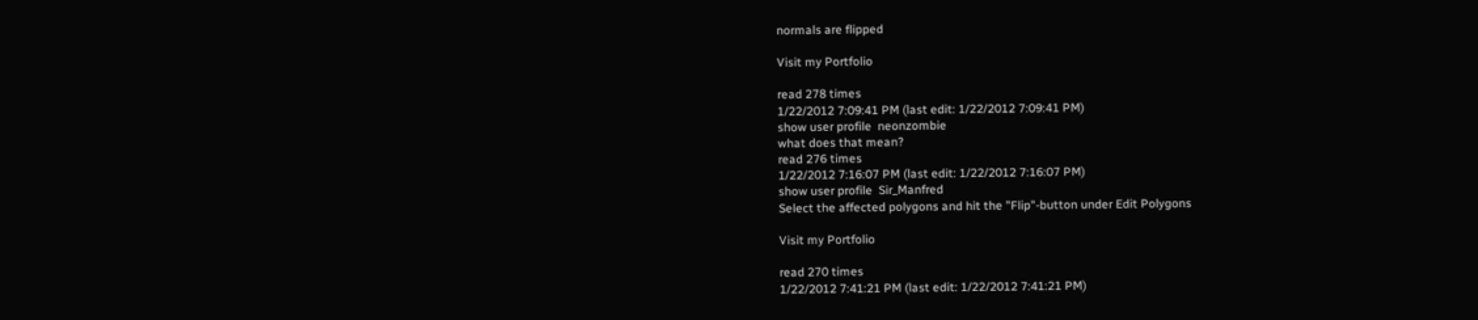normals are flipped

Visit my Portfolio

read 278 times
1/22/2012 7:09:41 PM (last edit: 1/22/2012 7:09:41 PM)
show user profile  neonzombie
what does that mean?
read 276 times
1/22/2012 7:16:07 PM (last edit: 1/22/2012 7:16:07 PM)
show user profile  Sir_Manfred
Select the affected polygons and hit the "Flip"-button under Edit Polygons

Visit my Portfolio

read 270 times
1/22/2012 7:41:21 PM (last edit: 1/22/2012 7:41:21 PM)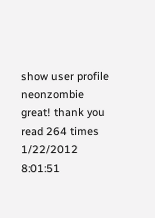show user profile  neonzombie
great! thank you
read 264 times
1/22/2012 8:01:51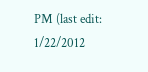PM (last edit: 1/22/2012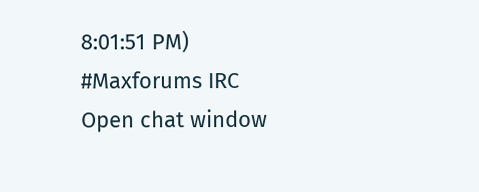8:01:51 PM)
#Maxforums IRC
Open chat window